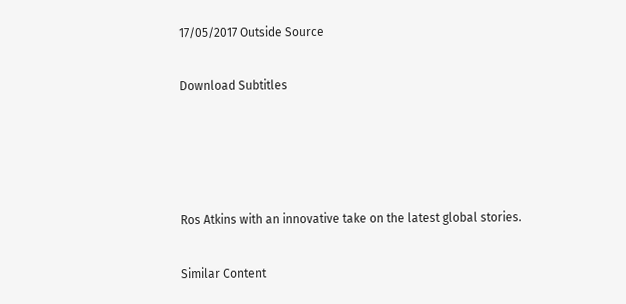17/05/2017 Outside Source

Download Subtitles




Ros Atkins with an innovative take on the latest global stories.

Similar Content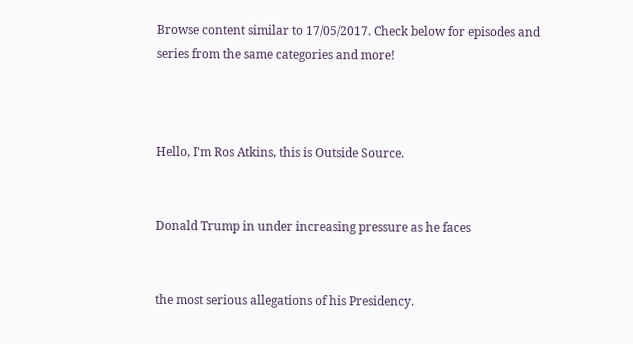Browse content similar to 17/05/2017. Check below for episodes and series from the same categories and more!



Hello, I'm Ros Atkins, this is Outside Source.


Donald Trump in under increasing pressure as he faces


the most serious allegations of his Presidency.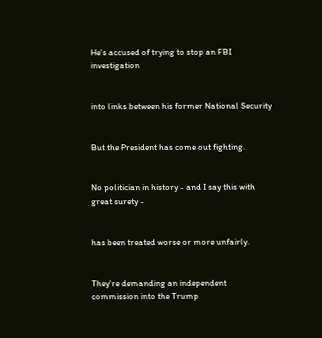He's accused of trying to stop an FBI investigation


into links between his former National Security


But the President has come out fighting.


No politician in history - and I say this with great surety -


has been treated worse or more unfairly.


They're demanding an independent commission into the Trump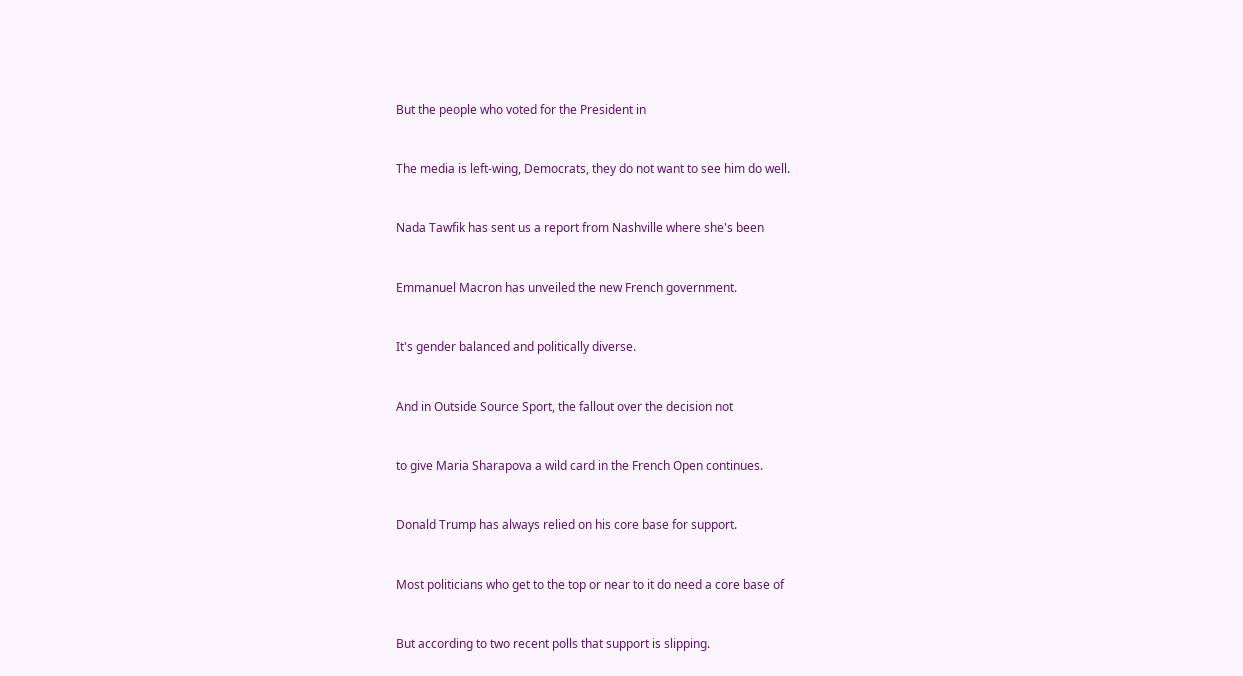But the people who voted for the President in


The media is left-wing, Democrats, they do not want to see him do well.


Nada Tawfik has sent us a report from Nashville where she's been


Emmanuel Macron has unveiled the new French government.


It's gender balanced and politically diverse.


And in Outside Source Sport, the fallout over the decision not


to give Maria Sharapova a wild card in the French Open continues.


Donald Trump has always relied on his core base for support.


Most politicians who get to the top or near to it do need a core base of


But according to two recent polls that support is slipping.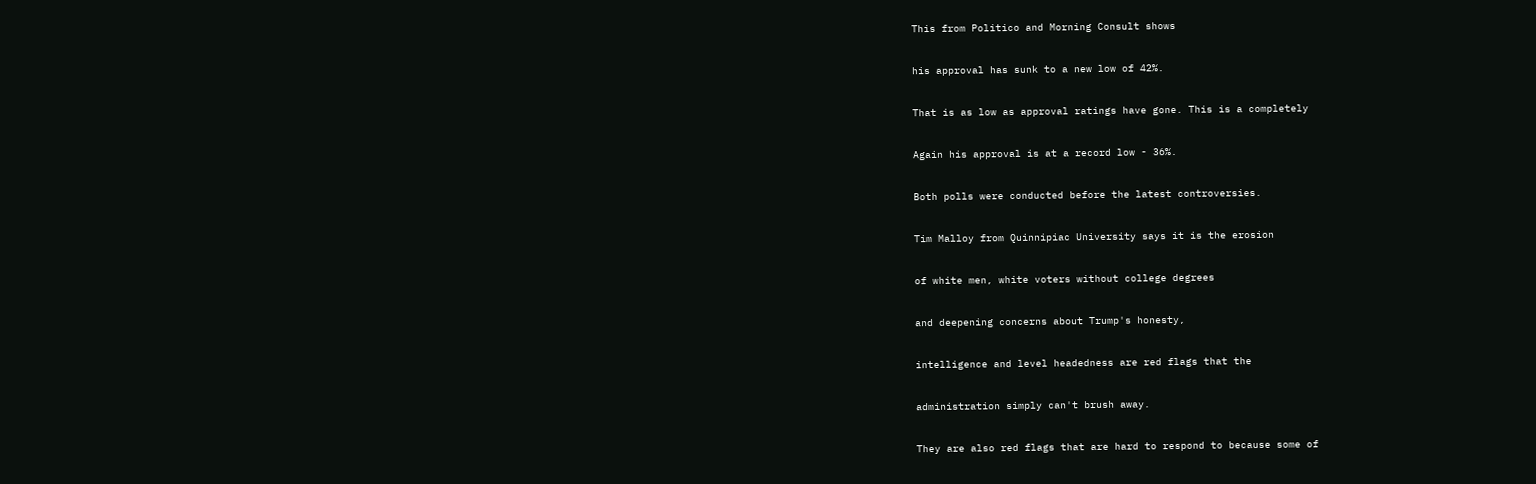This from Politico and Morning Consult shows


his approval has sunk to a new low of 42%.


That is as low as approval ratings have gone. This is a completely


Again his approval is at a record low - 36%.


Both polls were conducted before the latest controversies.


Tim Malloy from Quinnipiac University says it is the erosion


of white men, white voters without college degrees


and deepening concerns about Trump's honesty,


intelligence and level headedness are red flags that the


administration simply can't brush away.


They are also red flags that are hard to respond to because some of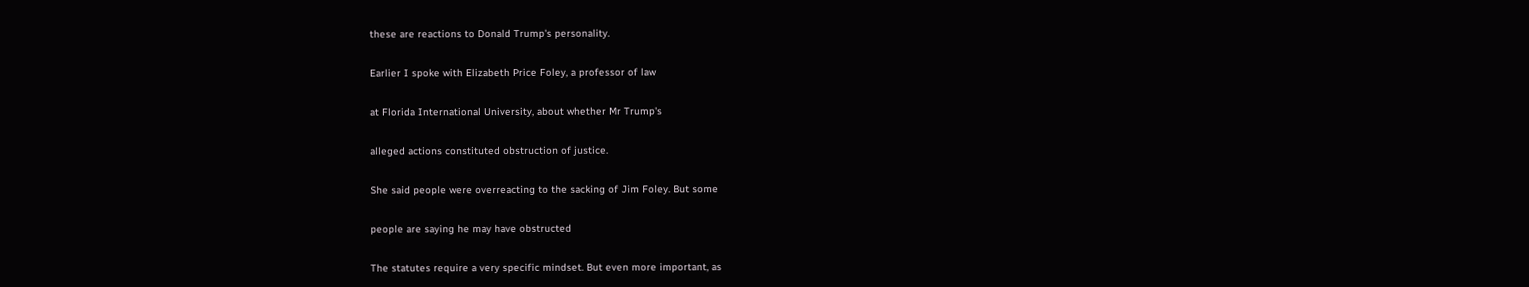these are reactions to Donald Trump's personality.


Earlier I spoke with Elizabeth Price Foley, a professor of law


at Florida International University, about whether Mr Trump's


alleged actions constituted obstruction of justice.


She said people were overreacting to the sacking of Jim Foley. But some


people are saying he may have obstructed


The statutes require a very specific mindset. But even more important, as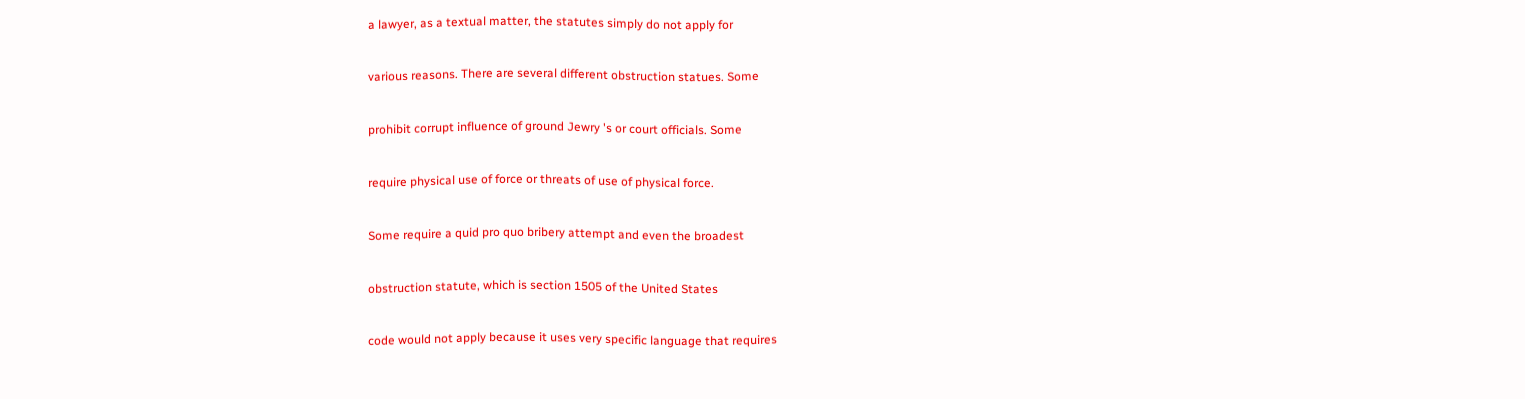a lawyer, as a textual matter, the statutes simply do not apply for


various reasons. There are several different obstruction statues. Some


prohibit corrupt influence of ground Jewry 's or court officials. Some


require physical use of force or threats of use of physical force.


Some require a quid pro quo bribery attempt and even the broadest


obstruction statute, which is section 1505 of the United States


code would not apply because it uses very specific language that requires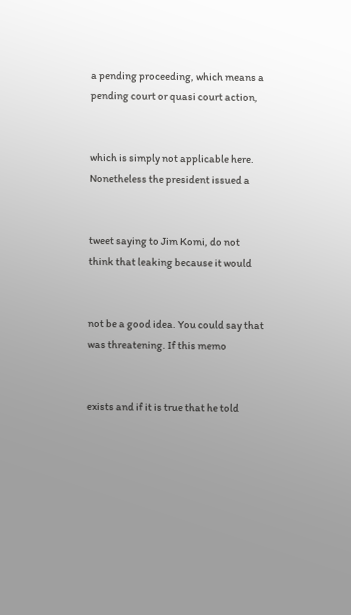a pending proceeding, which means a pending court or quasi court action,


which is simply not applicable here. Nonetheless the president issued a


tweet saying to Jim Komi, do not think that leaking because it would


not be a good idea. You could say that was threatening. If this memo


exists and if it is true that he told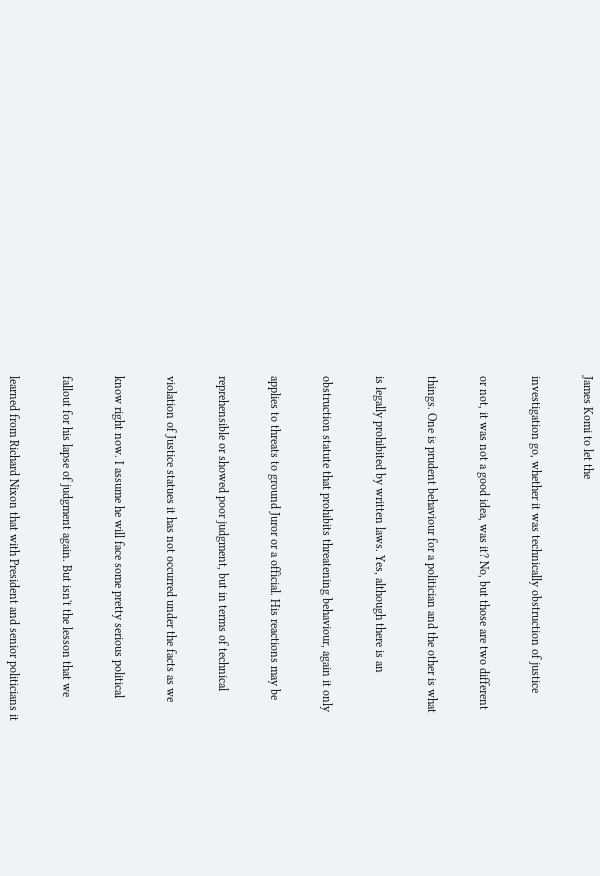James Komi to let the


investigation go, whether it was technically obstruction of justice


or not, it was not a good idea, was it? No, but those are two different


things. One is prudent behaviour for a politician and the other is what


is legally prohibited by written laws. Yes, although there is an


obstruction statute that prohibits threatening behaviour, again it only


applies to threats to ground Juror or a official. His reactions may be


reprehensible or showed poor judgment, but in terms of technical


violation of Justice statues it has not occurred under the facts as we


know right now. I assume he will face some pretty serious political


fallout for his lapse of judgment again. But isn't the lesson that we


learned from Richard Nixon that with President and senior politicians it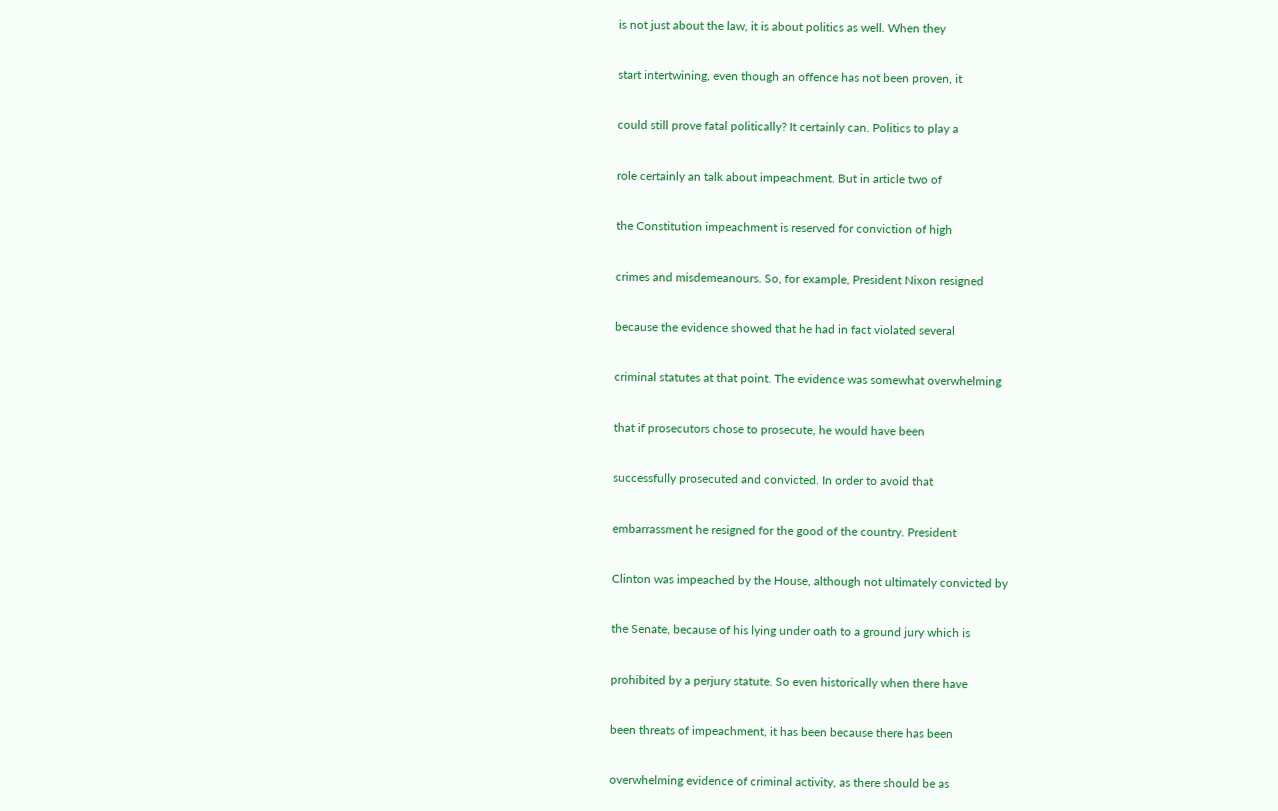is not just about the law, it is about politics as well. When they


start intertwining, even though an offence has not been proven, it


could still prove fatal politically? It certainly can. Politics to play a


role certainly an talk about impeachment. But in article two of


the Constitution impeachment is reserved for conviction of high


crimes and misdemeanours. So, for example, President Nixon resigned


because the evidence showed that he had in fact violated several


criminal statutes at that point. The evidence was somewhat overwhelming


that if prosecutors chose to prosecute, he would have been


successfully prosecuted and convicted. In order to avoid that


embarrassment he resigned for the good of the country. President


Clinton was impeached by the House, although not ultimately convicted by


the Senate, because of his lying under oath to a ground jury which is


prohibited by a perjury statute. So even historically when there have


been threats of impeachment, it has been because there has been


overwhelming evidence of criminal activity, as there should be as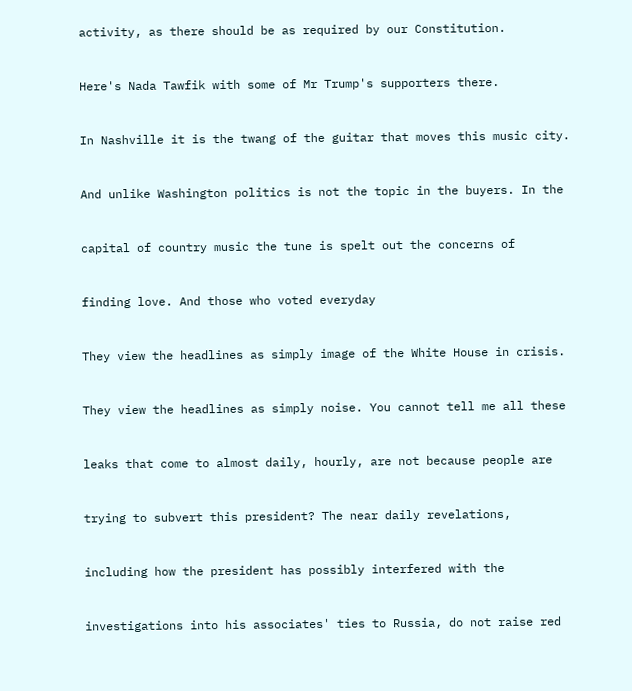activity, as there should be as required by our Constitution.


Here's Nada Tawfik with some of Mr Trump's supporters there.


In Nashville it is the twang of the guitar that moves this music city.


And unlike Washington politics is not the topic in the buyers. In the


capital of country music the tune is spelt out the concerns of


finding love. And those who voted everyday


They view the headlines as simply image of the White House in crisis.


They view the headlines as simply noise. You cannot tell me all these


leaks that come to almost daily, hourly, are not because people are


trying to subvert this president? The near daily revelations,


including how the president has possibly interfered with the


investigations into his associates' ties to Russia, do not raise red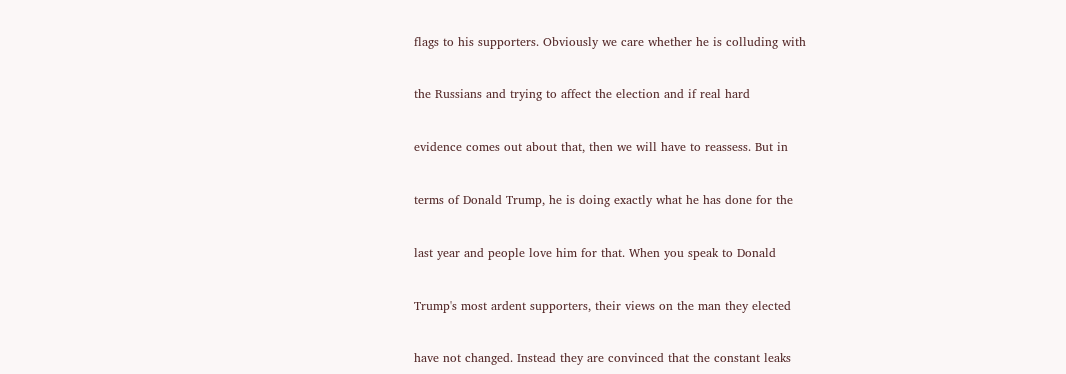flags to his supporters. Obviously we care whether he is colluding with


the Russians and trying to affect the election and if real hard


evidence comes out about that, then we will have to reassess. But in


terms of Donald Trump, he is doing exactly what he has done for the


last year and people love him for that. When you speak to Donald


Trump's most ardent supporters, their views on the man they elected


have not changed. Instead they are convinced that the constant leaks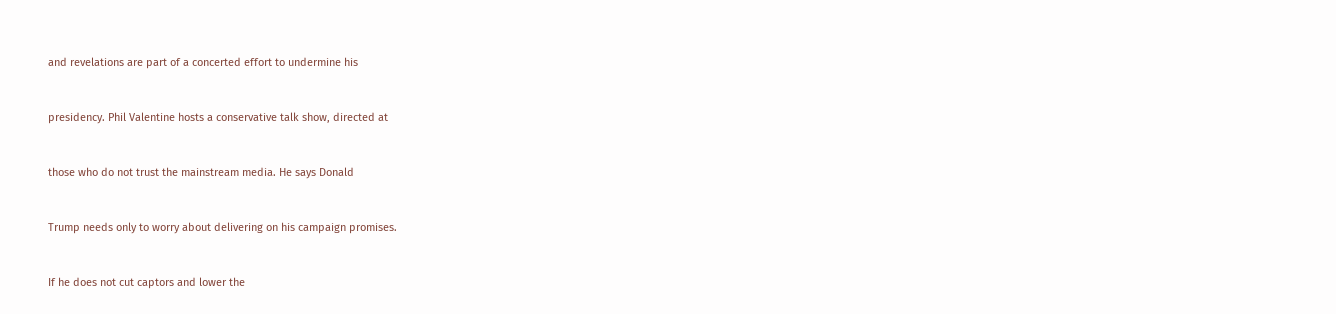and revelations are part of a concerted effort to undermine his


presidency. Phil Valentine hosts a conservative talk show, directed at


those who do not trust the mainstream media. He says Donald


Trump needs only to worry about delivering on his campaign promises.


If he does not cut captors and lower the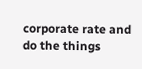corporate rate and do the things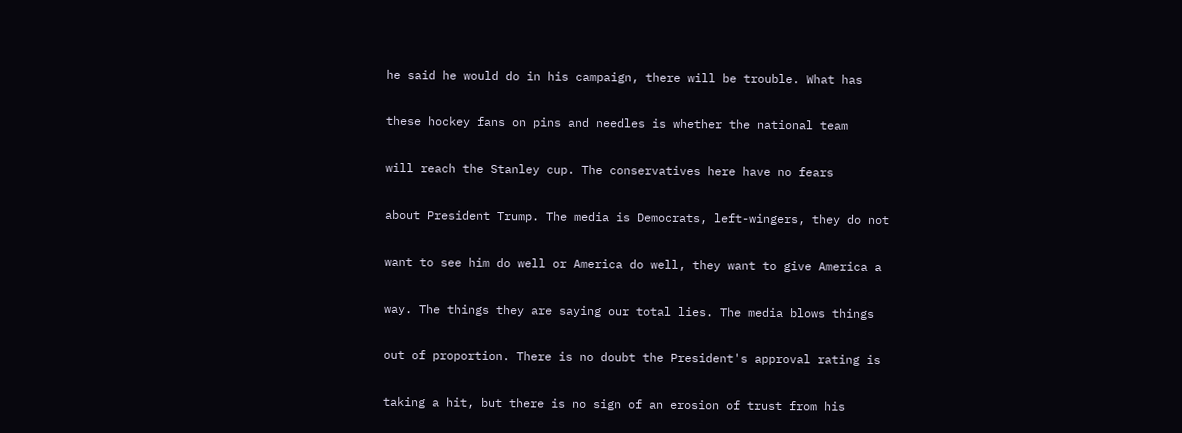he said he would do in his campaign, there will be trouble. What has


these hockey fans on pins and needles is whether the national team


will reach the Stanley cup. The conservatives here have no fears


about President Trump. The media is Democrats, left-wingers, they do not


want to see him do well or America do well, they want to give America a


way. The things they are saying our total lies. The media blows things


out of proportion. There is no doubt the President's approval rating is


taking a hit, but there is no sign of an erosion of trust from his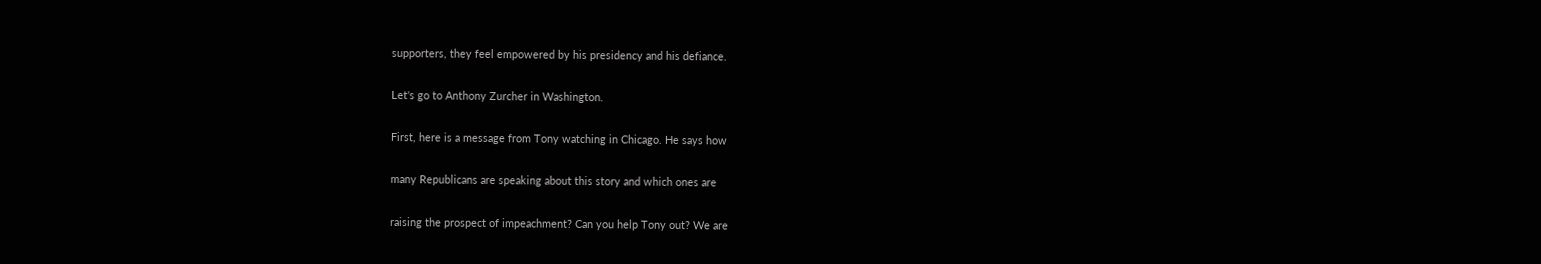supporters, they feel empowered by his presidency and his defiance.


Let's go to Anthony Zurcher in Washington.


First, here is a message from Tony watching in Chicago. He says how


many Republicans are speaking about this story and which ones are


raising the prospect of impeachment? Can you help Tony out? We are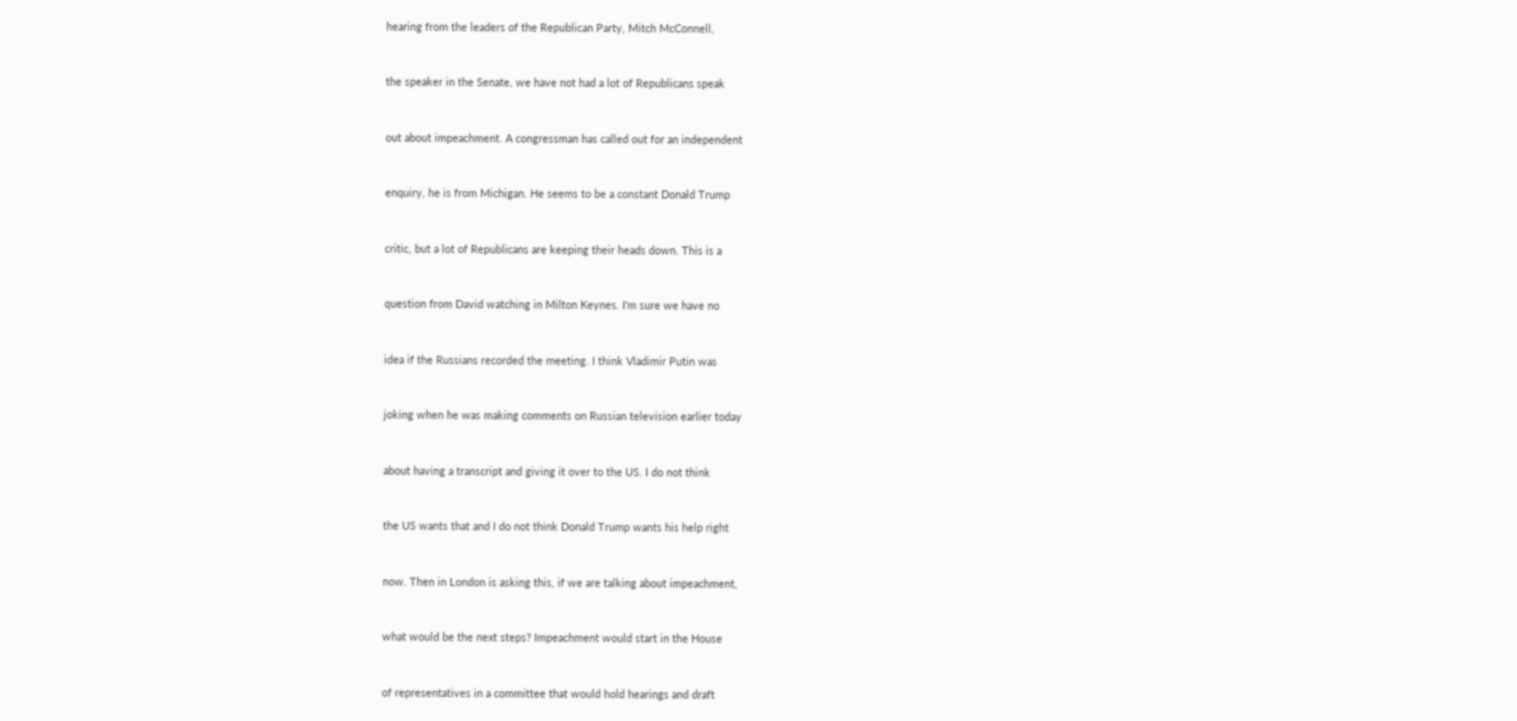hearing from the leaders of the Republican Party, Mitch McConnell,


the speaker in the Senate, we have not had a lot of Republicans speak


out about impeachment. A congressman has called out for an independent


enquiry, he is from Michigan. He seems to be a constant Donald Trump


critic, but a lot of Republicans are keeping their heads down. This is a


question from David watching in Milton Keynes. I'm sure we have no


idea if the Russians recorded the meeting. I think Vladimir Putin was


joking when he was making comments on Russian television earlier today


about having a transcript and giving it over to the US. I do not think


the US wants that and I do not think Donald Trump wants his help right


now. Then in London is asking this, if we are talking about impeachment,


what would be the next steps? Impeachment would start in the House


of representatives in a committee that would hold hearings and draft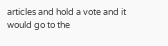articles and hold a vote and it would go to the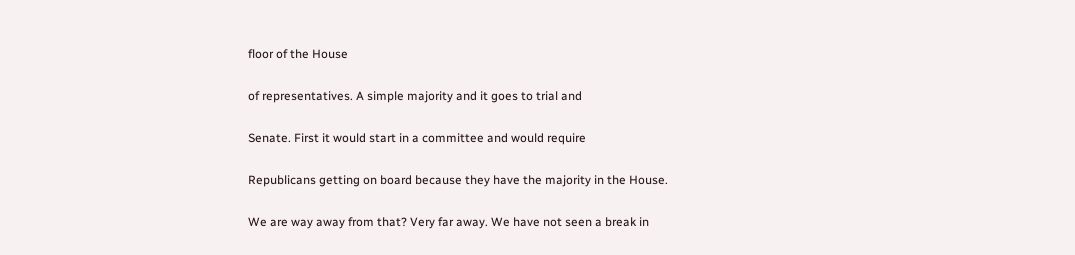floor of the House


of representatives. A simple majority and it goes to trial and


Senate. First it would start in a committee and would require


Republicans getting on board because they have the majority in the House.


We are way away from that? Very far away. We have not seen a break in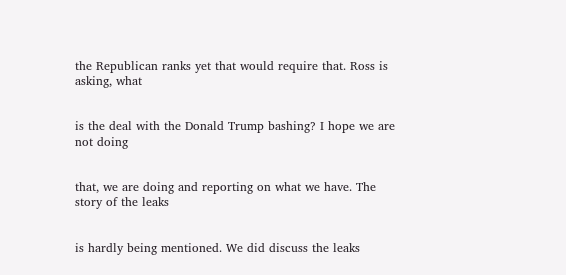the Republican ranks yet that would require that. Ross is asking, what


is the deal with the Donald Trump bashing? I hope we are not doing


that, we are doing and reporting on what we have. The story of the leaks


is hardly being mentioned. We did discuss the leaks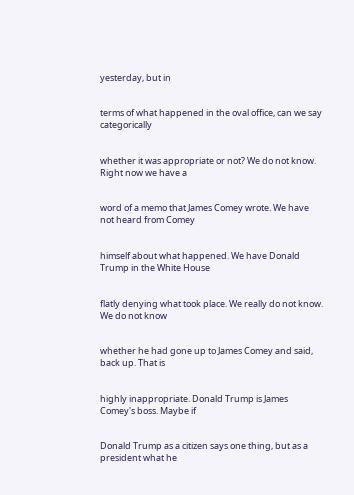yesterday, but in


terms of what happened in the oval office, can we say categorically


whether it was appropriate or not? We do not know. Right now we have a


word of a memo that James Comey wrote. We have not heard from Comey


himself about what happened. We have Donald Trump in the White House


flatly denying what took place. We really do not know. We do not know


whether he had gone up to James Comey and said, back up. That is


highly inappropriate. Donald Trump is James Comey's boss. Maybe if


Donald Trump as a citizen says one thing, but as a president what he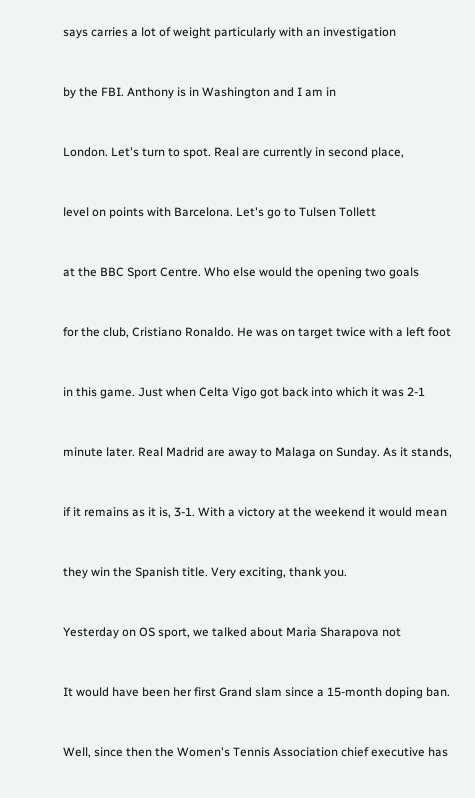says carries a lot of weight particularly with an investigation


by the FBI. Anthony is in Washington and I am in


London. Let's turn to spot. Real are currently in second place,


level on points with Barcelona. Let's go to Tulsen Tollett


at the BBC Sport Centre. Who else would the opening two goals


for the club, Cristiano Ronaldo. He was on target twice with a left foot


in this game. Just when Celta Vigo got back into which it was 2-1


minute later. Real Madrid are away to Malaga on Sunday. As it stands,


if it remains as it is, 3-1. With a victory at the weekend it would mean


they win the Spanish title. Very exciting, thank you.


Yesterday on OS sport, we talked about Maria Sharapova not


It would have been her first Grand slam since a 15-month doping ban.


Well, since then the Women's Tennis Association chief executive has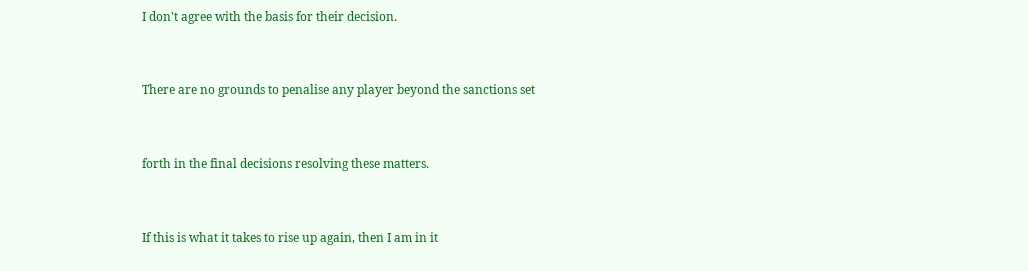I don't agree with the basis for their decision.


There are no grounds to penalise any player beyond the sanctions set


forth in the final decisions resolving these matters.


If this is what it takes to rise up again, then I am in it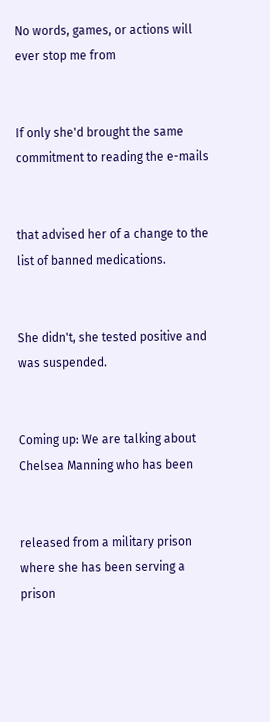No words, games, or actions will ever stop me from


If only she'd brought the same commitment to reading the e-mails


that advised her of a change to the list of banned medications.


She didn't, she tested positive and was suspended.


Coming up: We are talking about Chelsea Manning who has been


released from a military prison where she has been serving a prison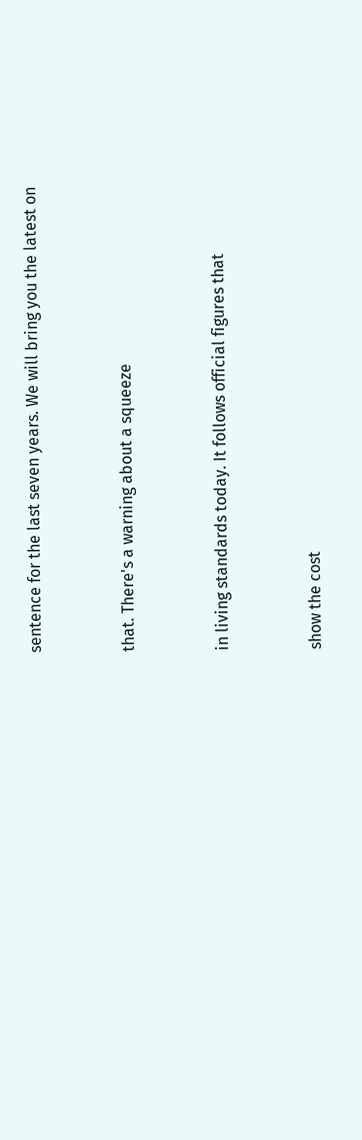sentence for the last seven years. We will bring you the latest on


that. There's a warning about a squeeze


in living standards today. It follows official figures that


show the cost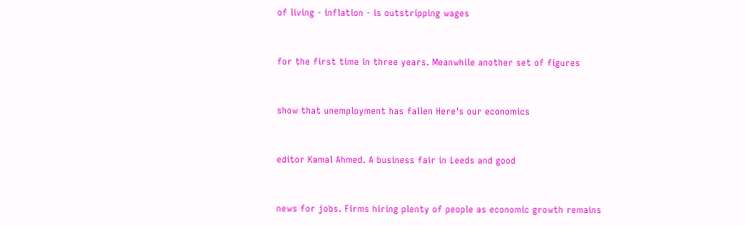of living - inflation - is outstripping wages


for the first time in three years. Meanwhile another set of figures


show that unemployment has fallen Here's our economics


editor Kamal Ahmed. A business fair in Leeds and good


news for jobs. Firms hiring plenty of people as economic growth remains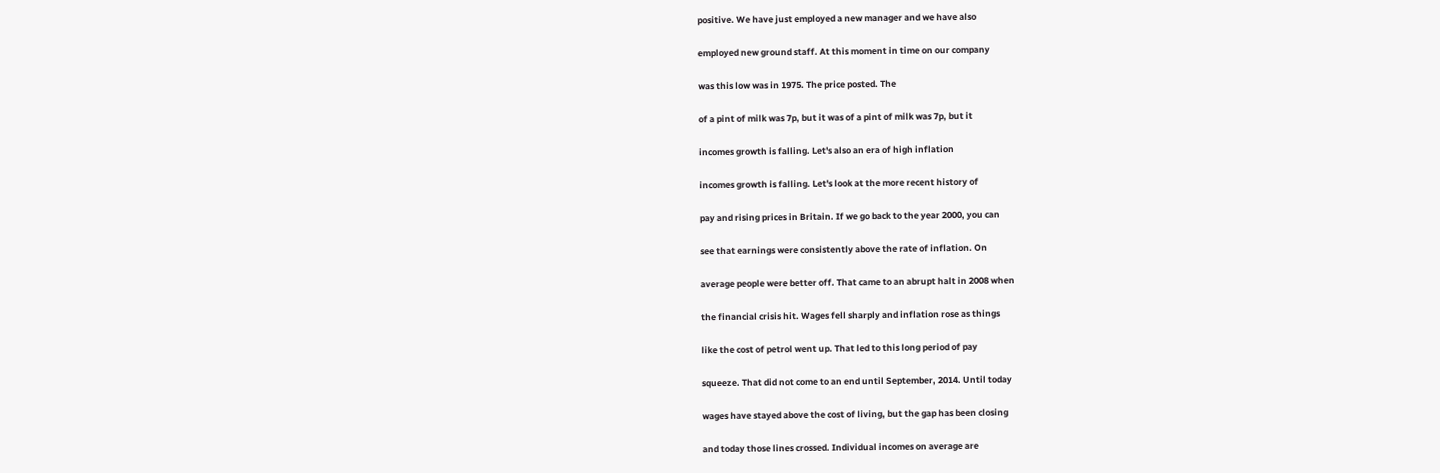positive. We have just employed a new manager and we have also


employed new ground staff. At this moment in time on our company


was this low was in 1975. The price posted. The


of a pint of milk was 7p, but it was of a pint of milk was 7p, but it


incomes growth is falling. Let's also an era of high inflation


incomes growth is falling. Let's look at the more recent history of


pay and rising prices in Britain. If we go back to the year 2000, you can


see that earnings were consistently above the rate of inflation. On


average people were better off. That came to an abrupt halt in 2008 when


the financial crisis hit. Wages fell sharply and inflation rose as things


like the cost of petrol went up. That led to this long period of pay


squeeze. That did not come to an end until September, 2014. Until today


wages have stayed above the cost of living, but the gap has been closing


and today those lines crossed. Individual incomes on average are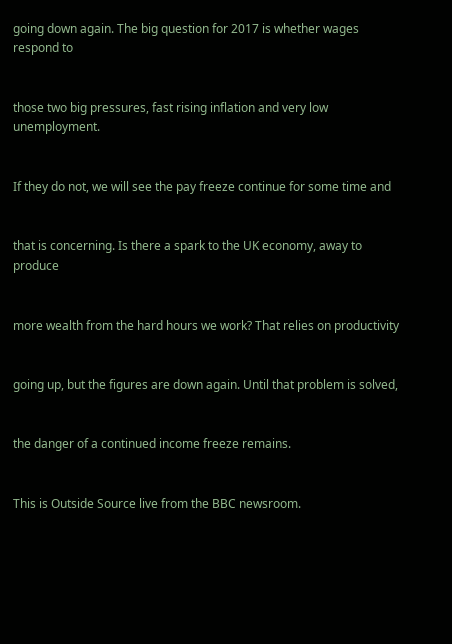going down again. The big question for 2017 is whether wages respond to


those two big pressures, fast rising inflation and very low unemployment.


If they do not, we will see the pay freeze continue for some time and


that is concerning. Is there a spark to the UK economy, away to produce


more wealth from the hard hours we work? That relies on productivity


going up, but the figures are down again. Until that problem is solved,


the danger of a continued income freeze remains.


This is Outside Source live from the BBC newsroom.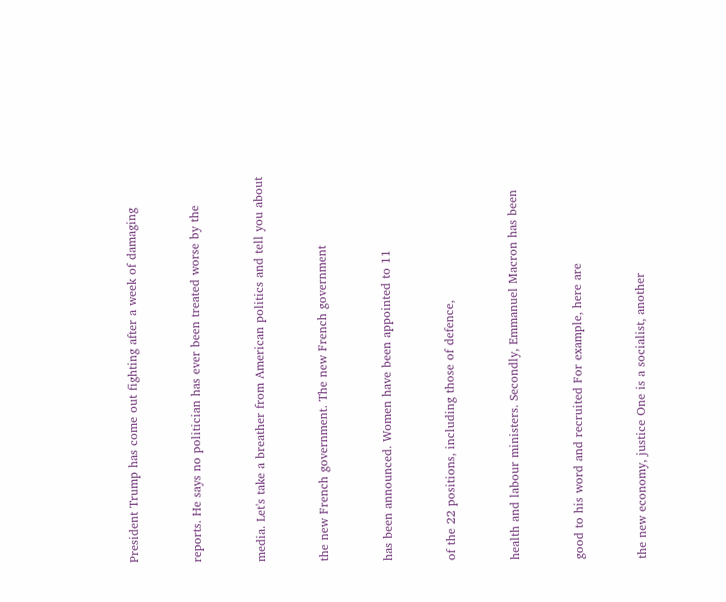President Trump has come out fighting after a week of damaging


reports. He says no politician has ever been treated worse by the


media. Let's take a breather from American politics and tell you about


the new French government. The new French government


has been announced. Women have been appointed to 11


of the 22 positions, including those of defence,


health and labour ministers. Secondly, Emmanuel Macron has been


good to his word and recruited For example, here are


the new economy, justice One is a socialist, another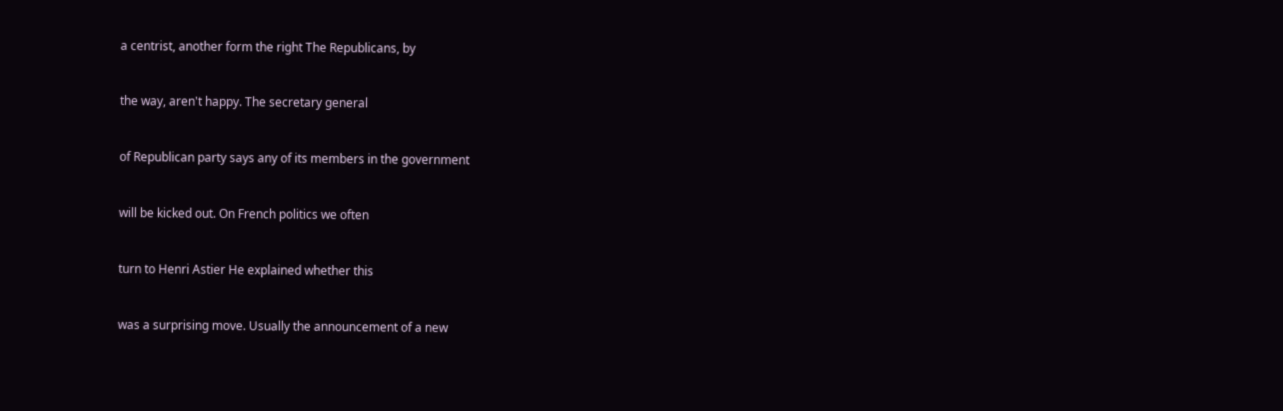a centrist, another form the right The Republicans, by


the way, aren't happy. The secretary general


of Republican party says any of its members in the government


will be kicked out. On French politics we often


turn to Henri Astier He explained whether this


was a surprising move. Usually the announcement of a new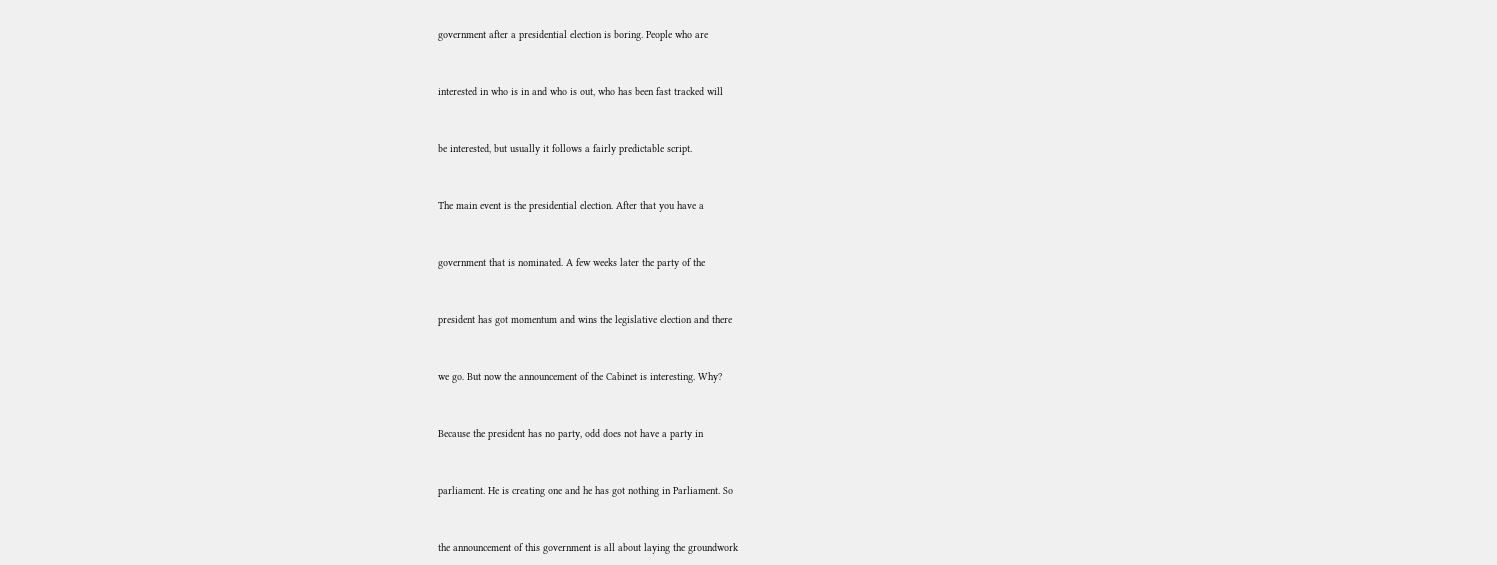government after a presidential election is boring. People who are


interested in who is in and who is out, who has been fast tracked will


be interested, but usually it follows a fairly predictable script.


The main event is the presidential election. After that you have a


government that is nominated. A few weeks later the party of the


president has got momentum and wins the legislative election and there


we go. But now the announcement of the Cabinet is interesting. Why?


Because the president has no party, odd does not have a party in


parliament. He is creating one and he has got nothing in Parliament. So


the announcement of this government is all about laying the groundwork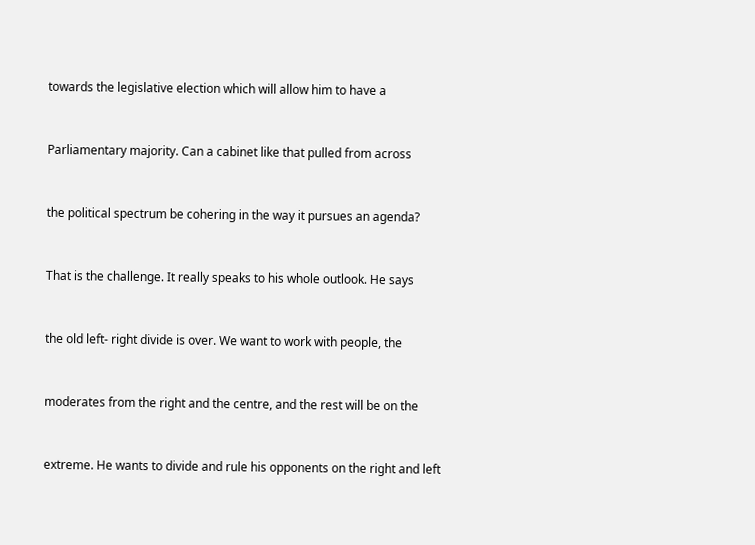towards the legislative election which will allow him to have a


Parliamentary majority. Can a cabinet like that pulled from across


the political spectrum be cohering in the way it pursues an agenda?


That is the challenge. It really speaks to his whole outlook. He says


the old left- right divide is over. We want to work with people, the


moderates from the right and the centre, and the rest will be on the


extreme. He wants to divide and rule his opponents on the right and left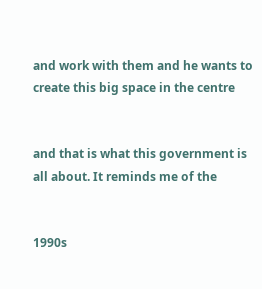and work with them and he wants to create this big space in the centre


and that is what this government is all about. It reminds me of the


1990s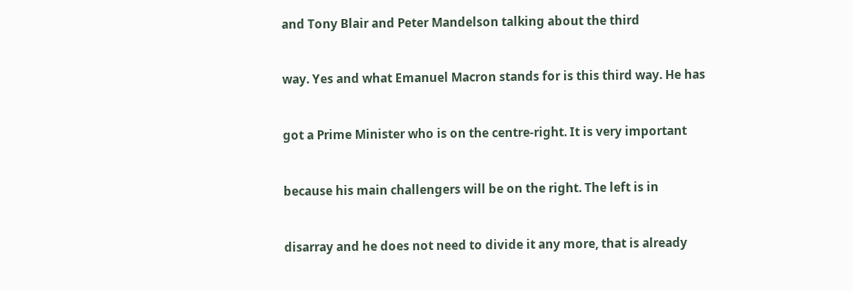and Tony Blair and Peter Mandelson talking about the third


way. Yes and what Emanuel Macron stands for is this third way. He has


got a Prime Minister who is on the centre-right. It is very important


because his main challengers will be on the right. The left is in


disarray and he does not need to divide it any more, that is already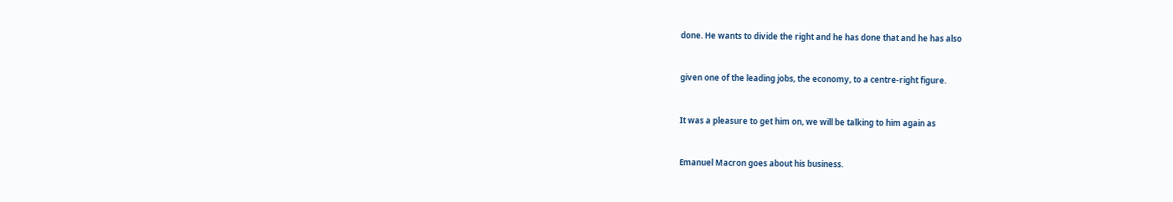done. He wants to divide the right and he has done that and he has also


given one of the leading jobs, the economy, to a centre-right figure.


It was a pleasure to get him on, we will be talking to him again as


Emanuel Macron goes about his business.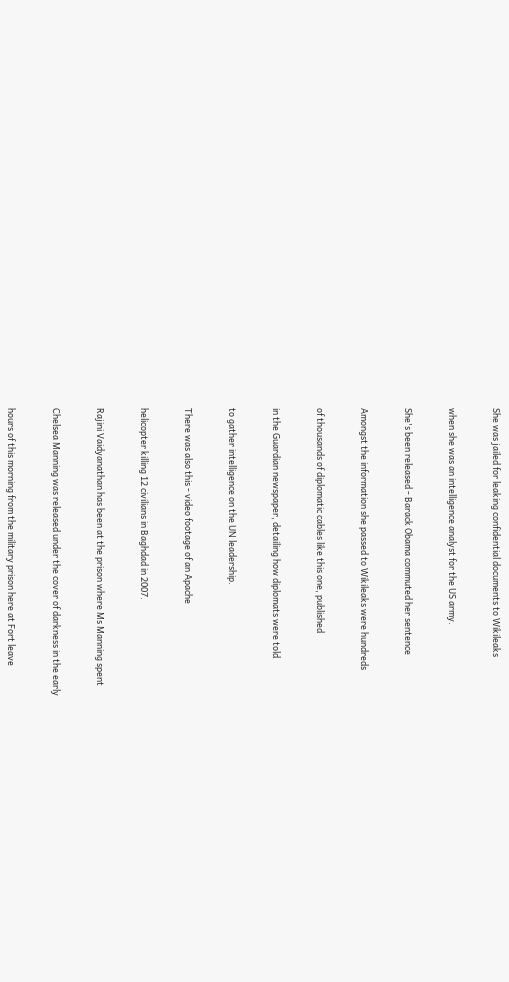She was jailed for leaking confidential documents to Wikileaks


when she was an intelligence analyst for the US army.


She's been released - Barack Obama commuted her sentence


Amongst the information she passed to Wikileaks were hundreds


of thousands of diplomatic cables like this one, published


in the Guardian newspaper, detailing how diplomats were told


to gather intelligence on the UN leadership.


There was also this - video footage of an Apache


helicopter killing 12 civilians in Baghdad in 2007.


Rajini Vaidyanathan has been at the prison where Ms Manning spent


Chelsea Manning was released under the cover of darkness in the early


hours of this morning from the military prison here at Fort leave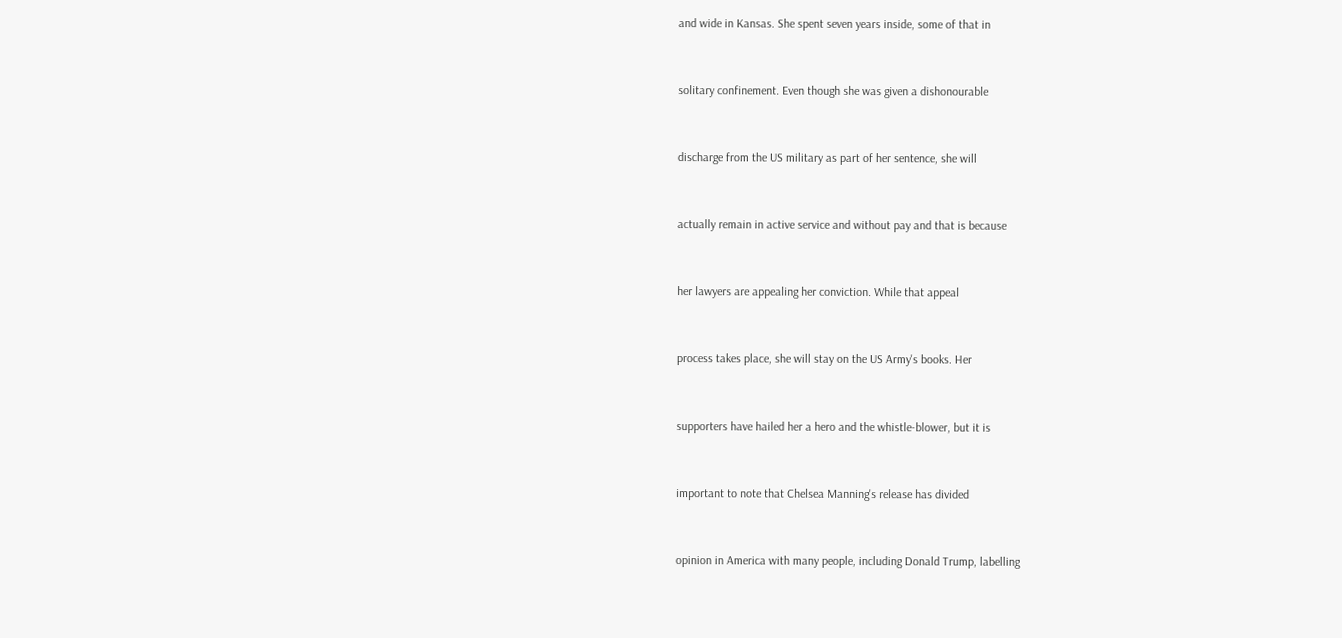and wide in Kansas. She spent seven years inside, some of that in


solitary confinement. Even though she was given a dishonourable


discharge from the US military as part of her sentence, she will


actually remain in active service and without pay and that is because


her lawyers are appealing her conviction. While that appeal


process takes place, she will stay on the US Army's books. Her


supporters have hailed her a hero and the whistle-blower, but it is


important to note that Chelsea Manning's release has divided


opinion in America with many people, including Donald Trump, labelling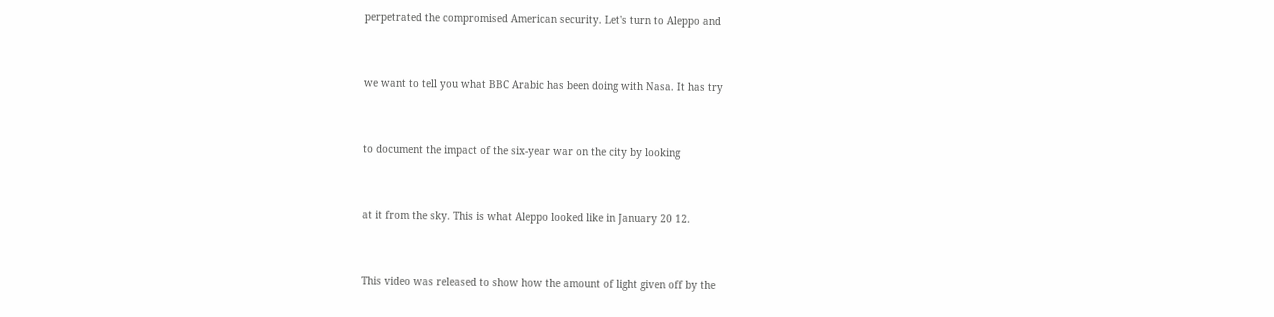perpetrated the compromised American security. Let's turn to Aleppo and


we want to tell you what BBC Arabic has been doing with Nasa. It has try


to document the impact of the six-year war on the city by looking


at it from the sky. This is what Aleppo looked like in January 20 12.


This video was released to show how the amount of light given off by the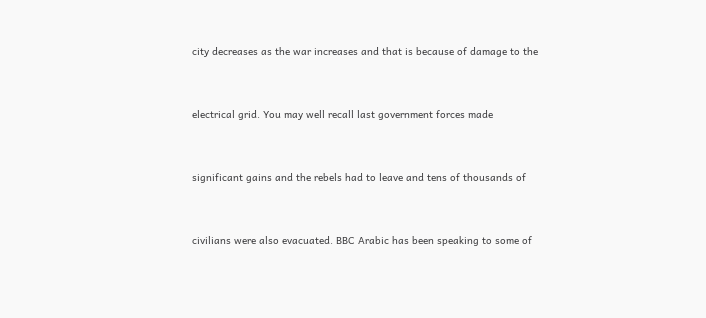city decreases as the war increases and that is because of damage to the


electrical grid. You may well recall last government forces made


significant gains and the rebels had to leave and tens of thousands of


civilians were also evacuated. BBC Arabic has been speaking to some of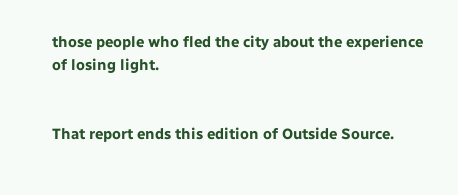those people who fled the city about the experience of losing light.


That report ends this edition of Outside Source.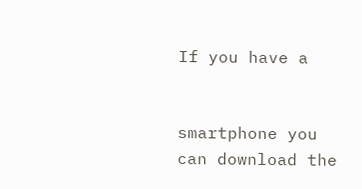If you have a


smartphone you can download the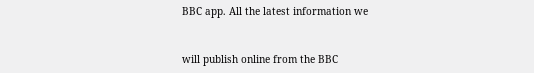BBC app. All the latest information we


will publish online from the BBC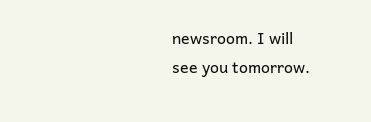newsroom. I will see you tomorrow.